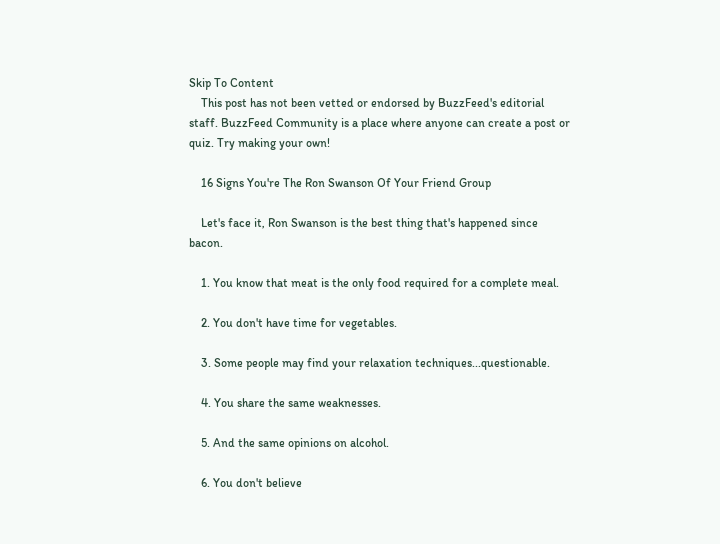Skip To Content
    This post has not been vetted or endorsed by BuzzFeed's editorial staff. BuzzFeed Community is a place where anyone can create a post or quiz. Try making your own!

    16 Signs You're The Ron Swanson Of Your Friend Group

    Let's face it, Ron Swanson is the best thing that's happened since bacon.

    1. You know that meat is the only food required for a complete meal.

    2. You don't have time for vegetables.

    3. Some people may find your relaxation techniques...questionable.

    4. You share the same weaknesses.

    5. And the same opinions on alcohol.

    6. You don't believe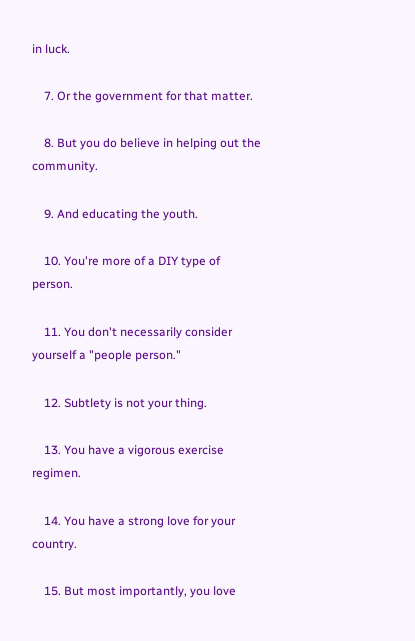in luck.

    7. Or the government for that matter.

    8. But you do believe in helping out the community.

    9. And educating the youth.

    10. You're more of a DIY type of person.

    11. You don't necessarily consider yourself a "people person."

    12. Subtlety is not your thing.

    13. You have a vigorous exercise regimen.

    14. You have a strong love for your country.

    15. But most importantly, you love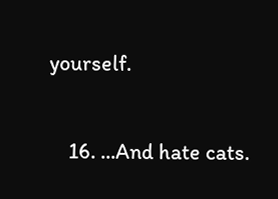yourself.

    16. ...And hate cats.